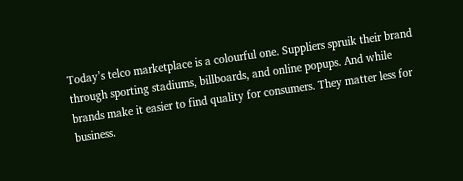Today’s telco marketplace is a colourful one. Suppliers spruik their brand through sporting stadiums, billboards, and online popups. And while brands make it easier to find quality for consumers. They matter less for business.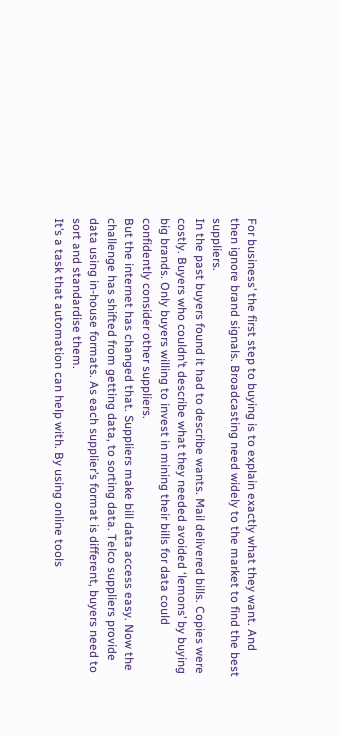For business’ the first step to buying is to explain exactly what they want. And then ignore brand signals. Broadcasting need widely to the market to find the best suppliers.
In the past buyers found it had to describe wants. Mail delivered bills. Copies were costly. Buyers who couldn’t describe what they needed avoided ‘lemons’ by buying big brands. Only buyers willing to invest in mining their bills for data could confidently consider other suppliers.
But the internet has changed that. Suppliers make bill data access easy. Now the challenge has shifted from getting data, to sorting data. Telco suppliers provide data using in-house formats. As each supplier’s format is different, buyers need to sort and standardise them.
It’s a task that automation can help with. By using online tools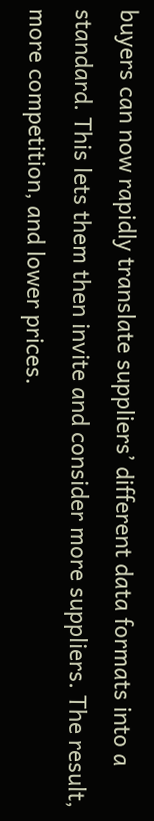buyers can now rapidly translate suppliers’ different data formats into a standard. This lets them then invite and consider more suppliers. The result, more competition, and lower prices.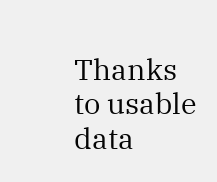Thanks to usable data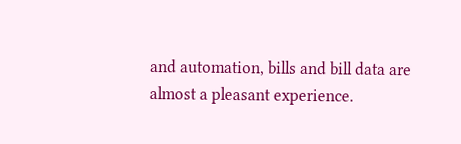and automation, bills and bill data are almost a pleasant experience.